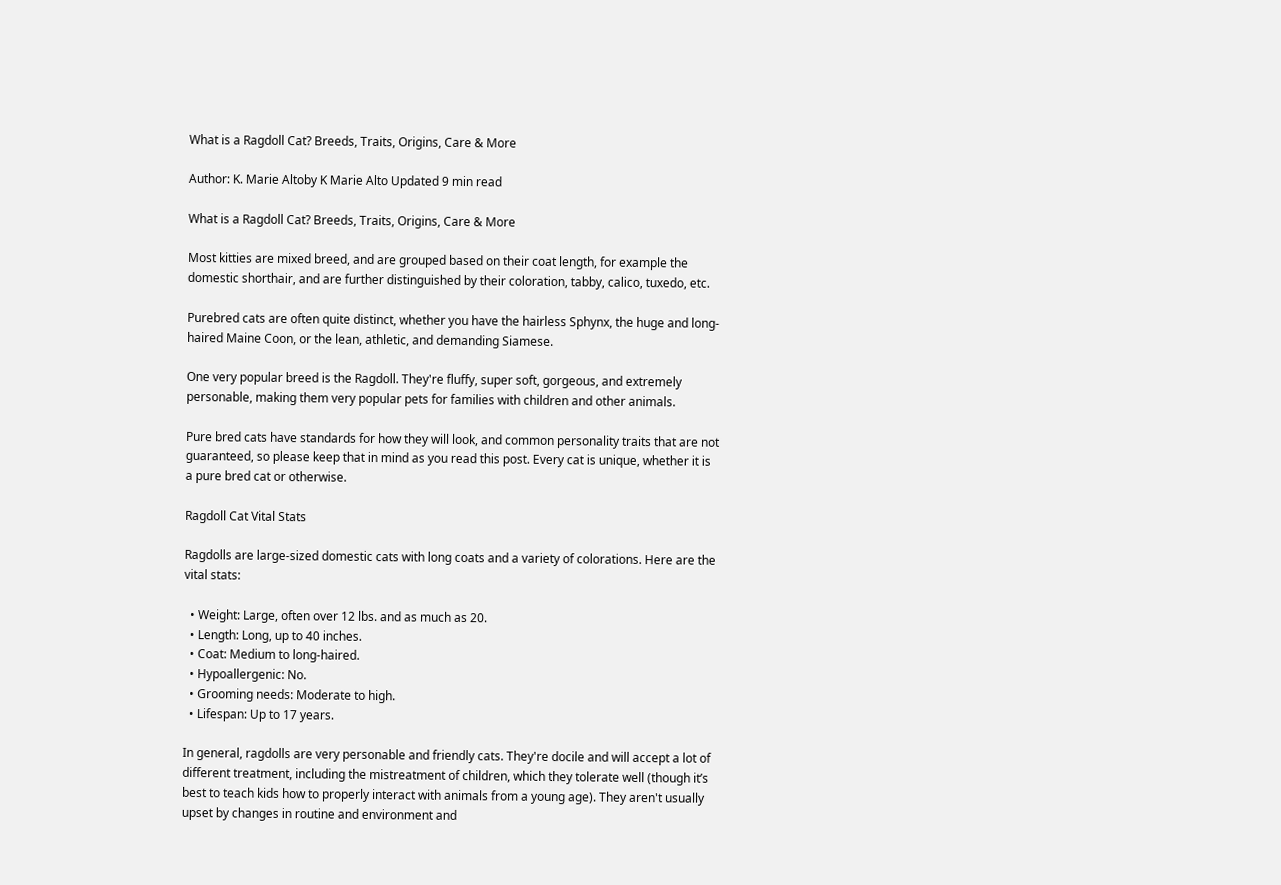What is a Ragdoll Cat? Breeds, Traits, Origins, Care & More

Author: K. Marie Altoby K Marie Alto Updated 9 min read

What is a Ragdoll Cat? Breeds, Traits, Origins, Care & More

Most kitties are mixed breed, and are grouped based on their coat length, for example the domestic shorthair, and are further distinguished by their coloration, tabby, calico, tuxedo, etc.

Purebred cats are often quite distinct, whether you have the hairless Sphynx, the huge and long-haired Maine Coon, or the lean, athletic, and demanding Siamese.

One very popular breed is the Ragdoll. They're fluffy, super soft, gorgeous, and extremely personable, making them very popular pets for families with children and other animals.

Pure bred cats have standards for how they will look, and common personality traits that are not guaranteed, so please keep that in mind as you read this post. Every cat is unique, whether it is a pure bred cat or otherwise.

Ragdoll Cat Vital Stats

Ragdolls are large-sized domestic cats with long coats and a variety of colorations. Here are the vital stats:

  • Weight: Large, often over 12 lbs. and as much as 20.
  • Length: Long, up to 40 inches.
  • Coat: Medium to long-haired.
  • Hypoallergenic: No.
  • Grooming needs: Moderate to high.
  • Lifespan: Up to 17 years.

In general, ragdolls are very personable and friendly cats. They're docile and will accept a lot of different treatment, including the mistreatment of children, which they tolerate well (though it’s best to teach kids how to properly interact with animals from a young age). They aren't usually upset by changes in routine and environment and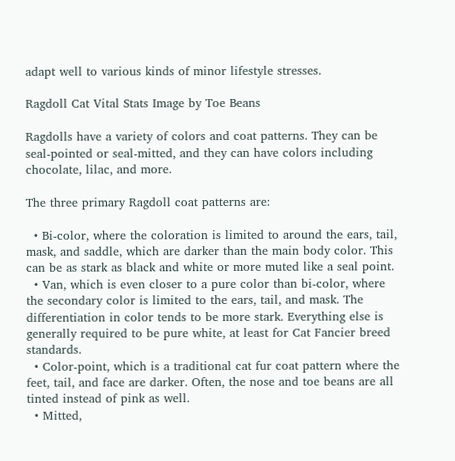adapt well to various kinds of minor lifestyle stresses.

Ragdoll Cat Vital Stats Image by Toe Beans

Ragdolls have a variety of colors and coat patterns. They can be seal-pointed or seal-mitted, and they can have colors including chocolate, lilac, and more.

The three primary Ragdoll coat patterns are:

  • Bi-color, where the coloration is limited to around the ears, tail, mask, and saddle, which are darker than the main body color. This can be as stark as black and white or more muted like a seal point.
  • Van, which is even closer to a pure color than bi-color, where the secondary color is limited to the ears, tail, and mask. The differentiation in color tends to be more stark. Everything else is generally required to be pure white, at least for Cat Fancier breed standards.
  • Color-point, which is a traditional cat fur coat pattern where the feet, tail, and face are darker. Often, the nose and toe beans are all tinted instead of pink as well.
  • Mitted,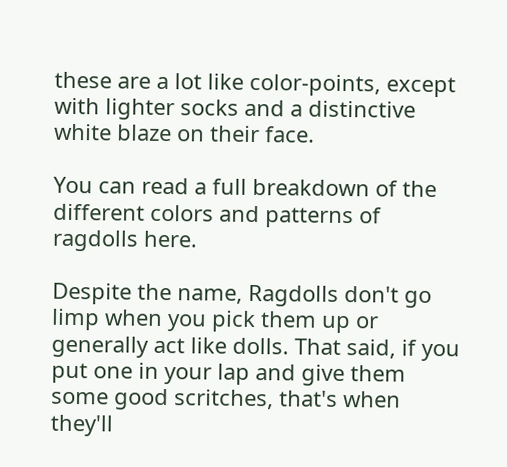these are a lot like color-points, except with lighter socks and a distinctive white blaze on their face.

You can read a full breakdown of the different colors and patterns of ragdolls here.

Despite the name, Ragdolls don't go limp when you pick them up or generally act like dolls. That said, if you put one in your lap and give them some good scritches, that's when they'll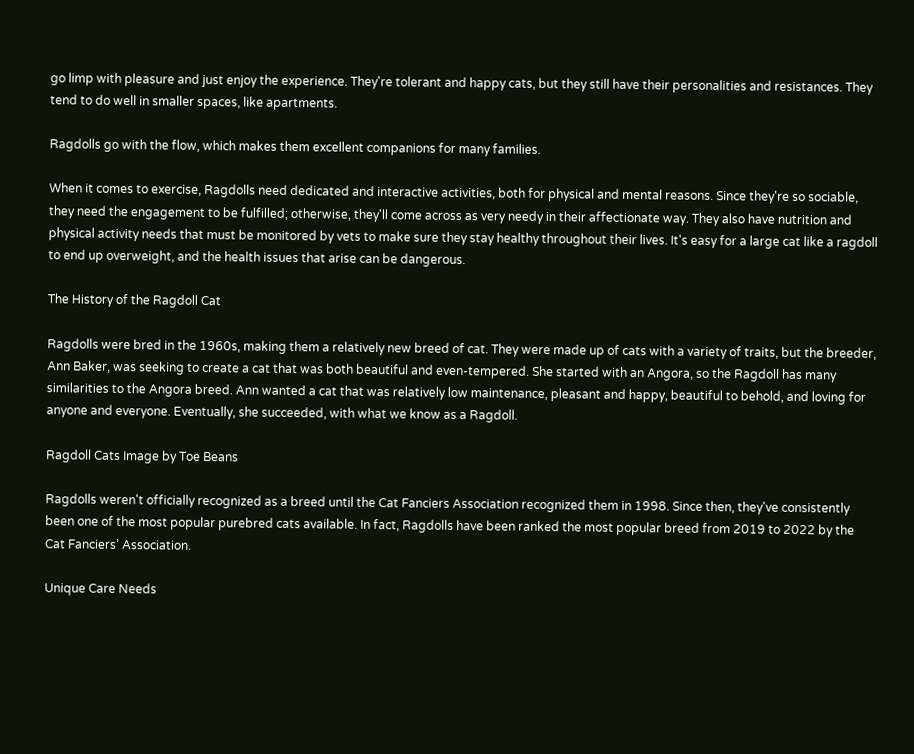go limp with pleasure and just enjoy the experience. They're tolerant and happy cats, but they still have their personalities and resistances. They tend to do well in smaller spaces, like apartments.

Ragdolls go with the flow, which makes them excellent companions for many families.

When it comes to exercise, Ragdolls need dedicated and interactive activities, both for physical and mental reasons. Since they're so sociable, they need the engagement to be fulfilled; otherwise, they'll come across as very needy in their affectionate way. They also have nutrition and physical activity needs that must be monitored by vets to make sure they stay healthy throughout their lives. It's easy for a large cat like a ragdoll to end up overweight, and the health issues that arise can be dangerous.

The History of the Ragdoll Cat

Ragdolls were bred in the 1960s, making them a relatively new breed of cat. They were made up of cats with a variety of traits, but the breeder, Ann Baker, was seeking to create a cat that was both beautiful and even-tempered. She started with an Angora, so the Ragdoll has many similarities to the Angora breed. Ann wanted a cat that was relatively low maintenance, pleasant and happy, beautiful to behold, and loving for anyone and everyone. Eventually, she succeeded, with what we know as a Ragdoll.

Ragdoll Cats Image by Toe Beans

Ragdolls weren't officially recognized as a breed until the Cat Fanciers Association recognized them in 1998. Since then, they've consistently been one of the most popular purebred cats available. In fact, Ragdolls have been ranked the most popular breed from 2019 to 2022 by the Cat Fanciers’ Association.

Unique Care Needs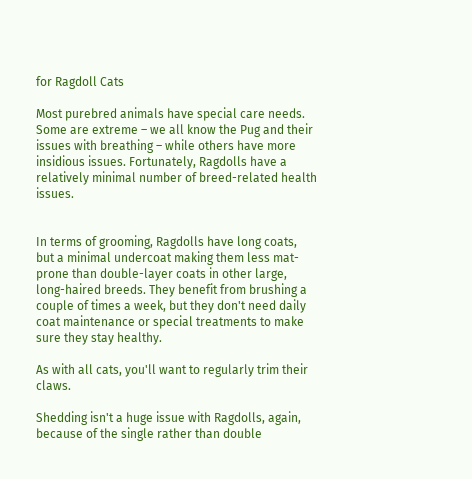for Ragdoll Cats

Most purebred animals have special care needs. Some are extreme – we all know the Pug and their issues with breathing – while others have more insidious issues. Fortunately, Ragdolls have a relatively minimal number of breed-related health issues.


In terms of grooming, Ragdolls have long coats, but a minimal undercoat making them less mat-prone than double-layer coats in other large, long-haired breeds. They benefit from brushing a couple of times a week, but they don't need daily coat maintenance or special treatments to make sure they stay healthy.

As with all cats, you'll want to regularly trim their claws.

Shedding isn't a huge issue with Ragdolls, again, because of the single rather than double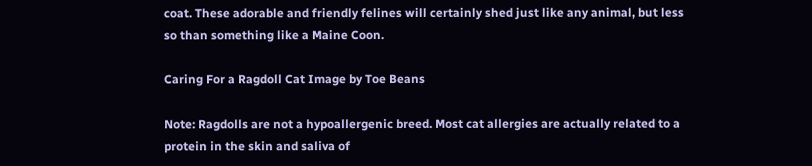coat. These adorable and friendly felines will certainly shed just like any animal, but less so than something like a Maine Coon.

Caring For a Ragdoll Cat Image by Toe Beans

Note: Ragdolls are not a hypoallergenic breed. Most cat allergies are actually related to a protein in the skin and saliva of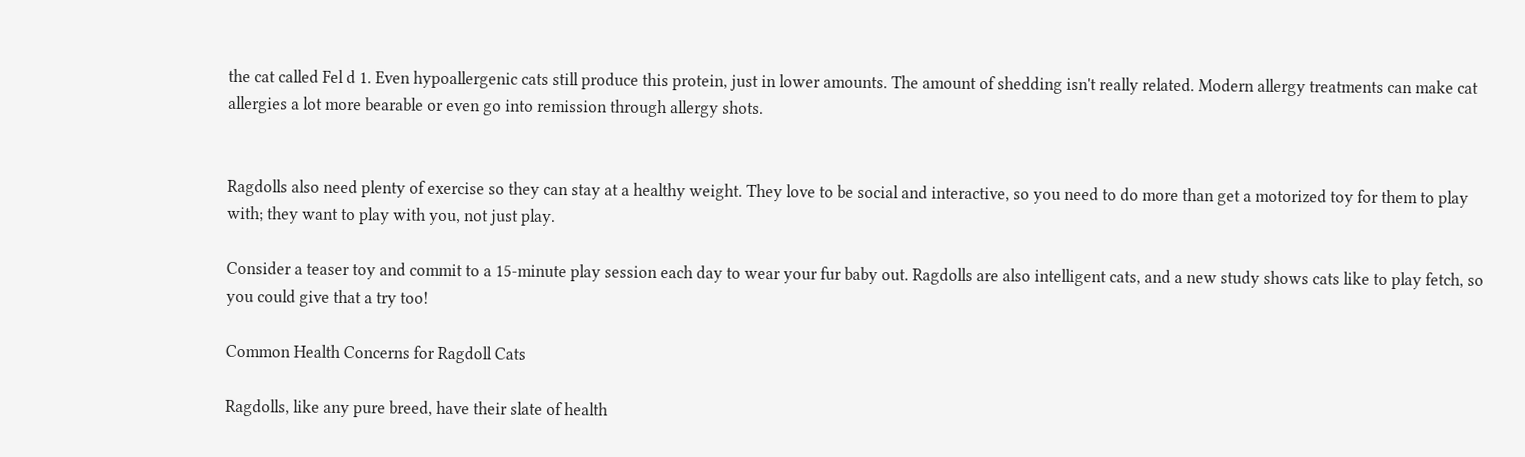the cat called Fel d 1. Even hypoallergenic cats still produce this protein, just in lower amounts. The amount of shedding isn't really related. Modern allergy treatments can make cat allergies a lot more bearable or even go into remission through allergy shots.


Ragdolls also need plenty of exercise so they can stay at a healthy weight. They love to be social and interactive, so you need to do more than get a motorized toy for them to play with; they want to play with you, not just play.

Consider a teaser toy and commit to a 15-minute play session each day to wear your fur baby out. Ragdolls are also intelligent cats, and a new study shows cats like to play fetch, so you could give that a try too!

Common Health Concerns for Ragdoll Cats

Ragdolls, like any pure breed, have their slate of health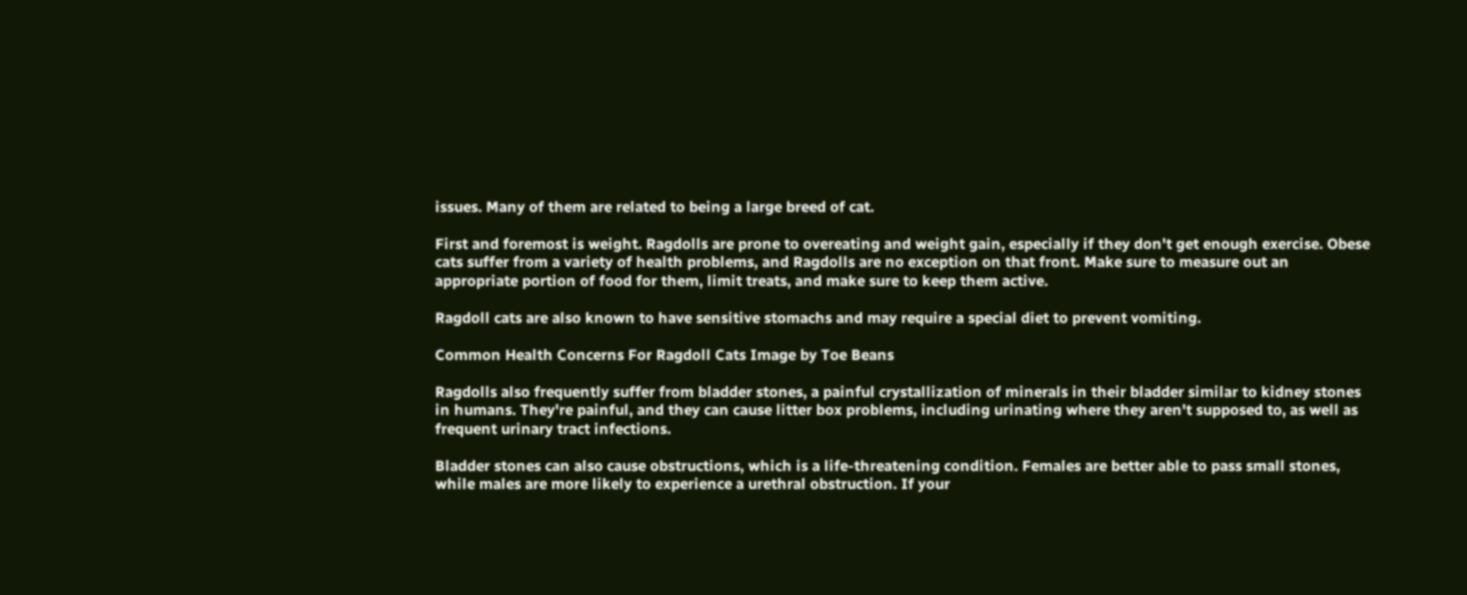issues. Many of them are related to being a large breed of cat.

First and foremost is weight. Ragdolls are prone to overeating and weight gain, especially if they don't get enough exercise. Obese cats suffer from a variety of health problems, and Ragdolls are no exception on that front. Make sure to measure out an appropriate portion of food for them, limit treats, and make sure to keep them active.

Ragdoll cats are also known to have sensitive stomachs and may require a special diet to prevent vomiting.

Common Health Concerns For Ragdoll Cats Image by Toe Beans

Ragdolls also frequently suffer from bladder stones, a painful crystallization of minerals in their bladder similar to kidney stones in humans. They're painful, and they can cause litter box problems, including urinating where they aren't supposed to, as well as frequent urinary tract infections.

Bladder stones can also cause obstructions, which is a life-threatening condition. Females are better able to pass small stones, while males are more likely to experience a urethral obstruction. If your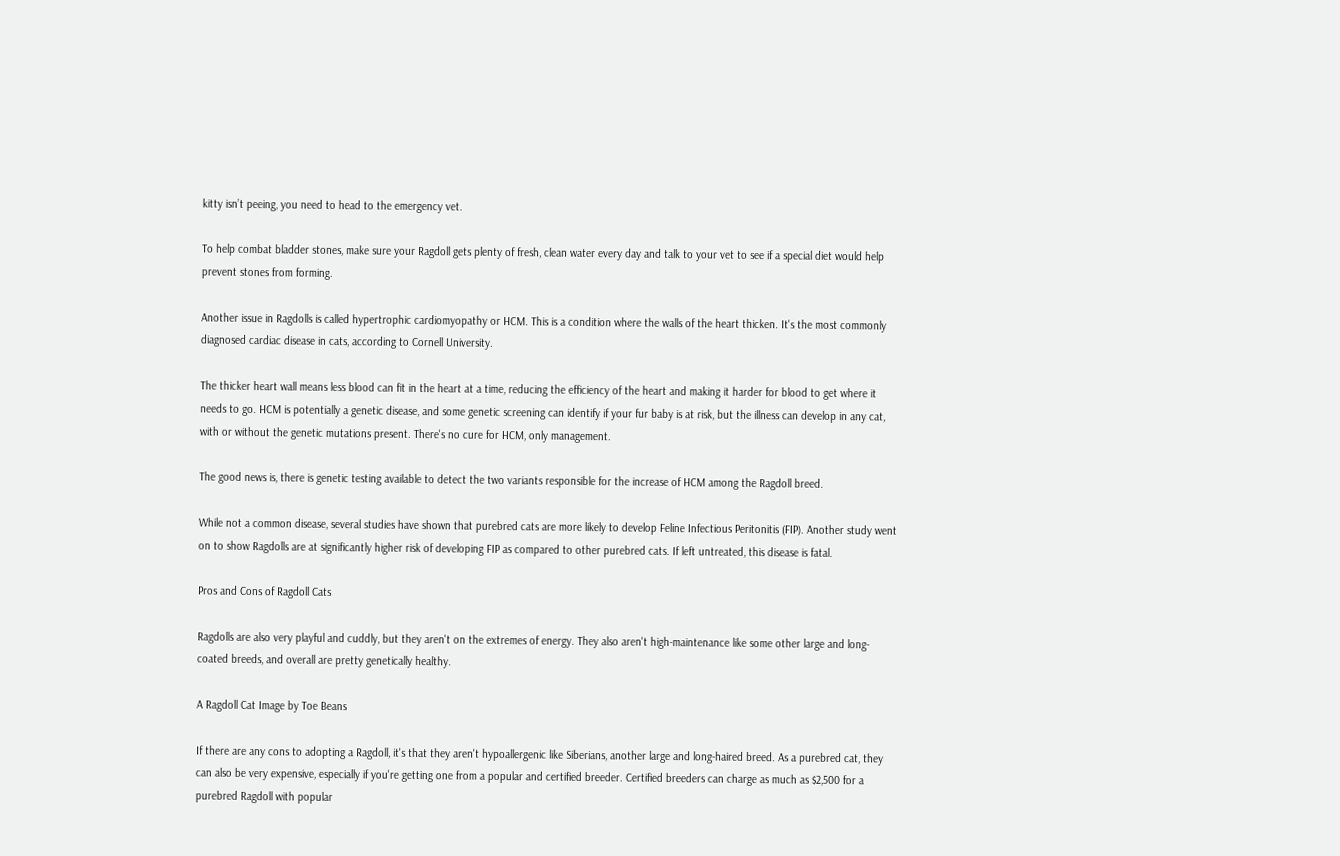kitty isn’t peeing, you need to head to the emergency vet.

To help combat bladder stones, make sure your Ragdoll gets plenty of fresh, clean water every day and talk to your vet to see if a special diet would help prevent stones from forming.

Another issue in Ragdolls is called hypertrophic cardiomyopathy or HCM. This is a condition where the walls of the heart thicken. It's the most commonly diagnosed cardiac disease in cats, according to Cornell University.

The thicker heart wall means less blood can fit in the heart at a time, reducing the efficiency of the heart and making it harder for blood to get where it needs to go. HCM is potentially a genetic disease, and some genetic screening can identify if your fur baby is at risk, but the illness can develop in any cat, with or without the genetic mutations present. There's no cure for HCM, only management.

The good news is, there is genetic testing available to detect the two variants responsible for the increase of HCM among the Ragdoll breed.

While not a common disease, several studies have shown that purebred cats are more likely to develop Feline Infectious Peritonitis (FIP). Another study went on to show Ragdolls are at significantly higher risk of developing FIP as compared to other purebred cats. If left untreated, this disease is fatal.

Pros and Cons of Ragdoll Cats

Ragdolls are also very playful and cuddly, but they aren't on the extremes of energy. They also aren't high-maintenance like some other large and long-coated breeds, and overall are pretty genetically healthy.

A Ragdoll Cat Image by Toe Beans

If there are any cons to adopting a Ragdoll, it's that they aren't hypoallergenic like Siberians, another large and long-haired breed. As a purebred cat, they can also be very expensive, especially if you're getting one from a popular and certified breeder. Certified breeders can charge as much as $2,500 for a purebred Ragdoll with popular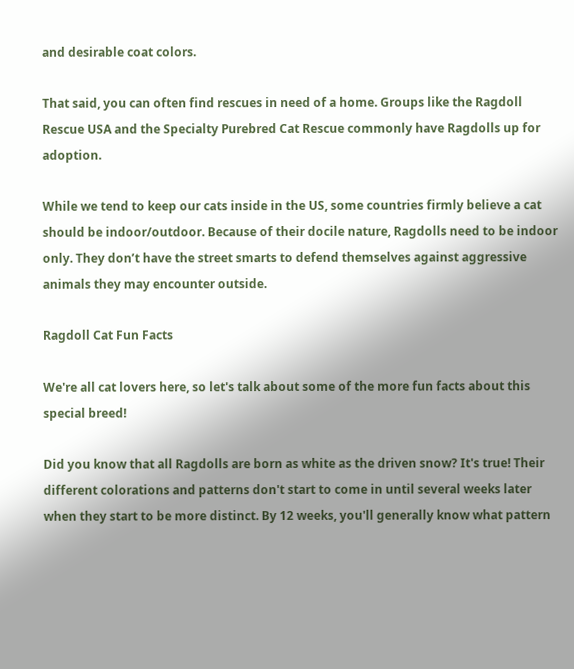and desirable coat colors.

That said, you can often find rescues in need of a home. Groups like the Ragdoll Rescue USA and the Specialty Purebred Cat Rescue commonly have Ragdolls up for adoption.

While we tend to keep our cats inside in the US, some countries firmly believe a cat should be indoor/outdoor. Because of their docile nature, Ragdolls need to be indoor only. They don’t have the street smarts to defend themselves against aggressive animals they may encounter outside.

Ragdoll Cat Fun Facts

We're all cat lovers here, so let's talk about some of the more fun facts about this special breed!

Did you know that all Ragdolls are born as white as the driven snow? It's true! Their different colorations and patterns don't start to come in until several weeks later when they start to be more distinct. By 12 weeks, you'll generally know what pattern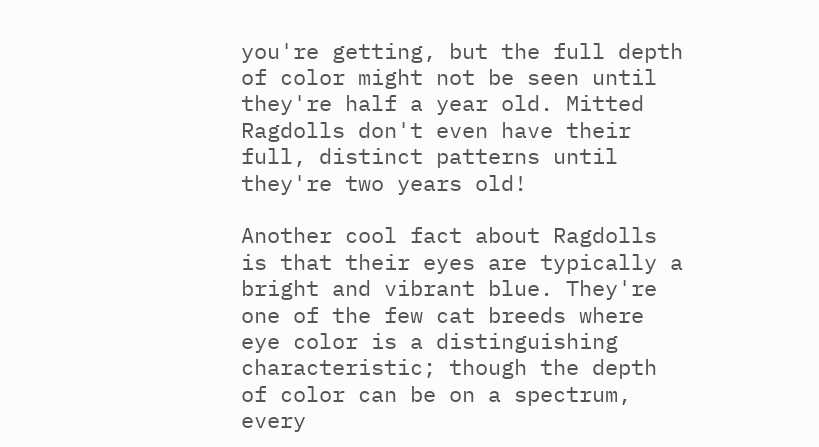you're getting, but the full depth of color might not be seen until they're half a year old. Mitted Ragdolls don't even have their full, distinct patterns until they're two years old!

Another cool fact about Ragdolls is that their eyes are typically a bright and vibrant blue. They're one of the few cat breeds where eye color is a distinguishing characteristic; though the depth of color can be on a spectrum, every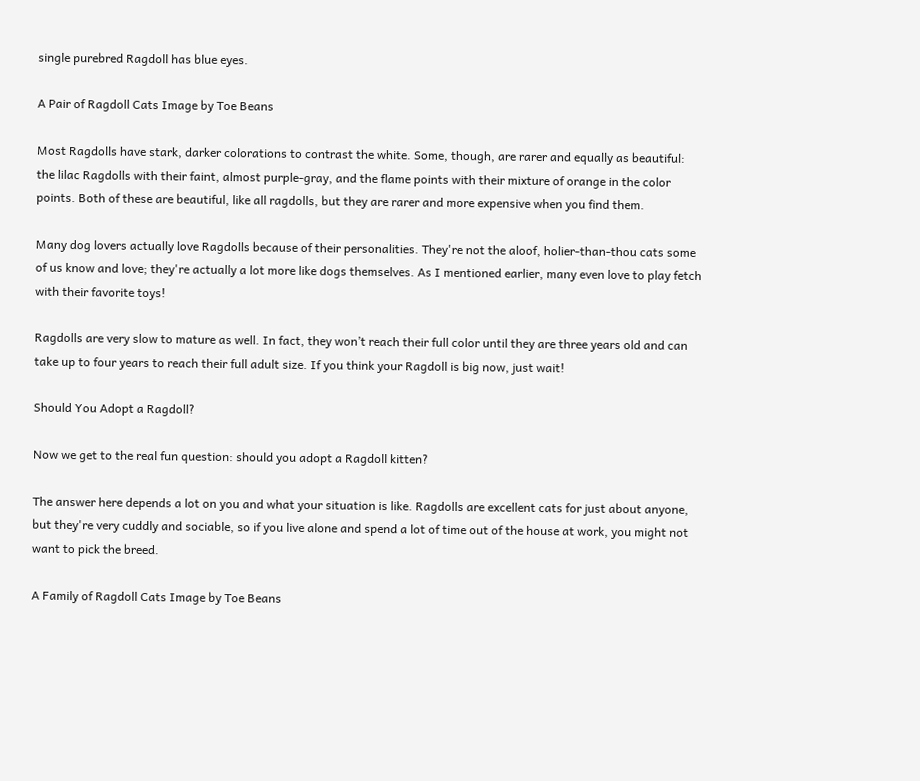single purebred Ragdoll has blue eyes.

A Pair of Ragdoll Cats Image by Toe Beans

Most Ragdolls have stark, darker colorations to contrast the white. Some, though, are rarer and equally as beautiful: the lilac Ragdolls with their faint, almost purple-gray, and the flame points with their mixture of orange in the color points. Both of these are beautiful, like all ragdolls, but they are rarer and more expensive when you find them.

Many dog lovers actually love Ragdolls because of their personalities. They're not the aloof, holier-than-thou cats some of us know and love; they're actually a lot more like dogs themselves. As I mentioned earlier, many even love to play fetch with their favorite toys!

Ragdolls are very slow to mature as well. In fact, they won’t reach their full color until they are three years old and can take up to four years to reach their full adult size. If you think your Ragdoll is big now, just wait!

Should You Adopt a Ragdoll?

Now we get to the real fun question: should you adopt a Ragdoll kitten?

The answer here depends a lot on you and what your situation is like. Ragdolls are excellent cats for just about anyone, but they're very cuddly and sociable, so if you live alone and spend a lot of time out of the house at work, you might not want to pick the breed.

A Family of Ragdoll Cats Image by Toe Beans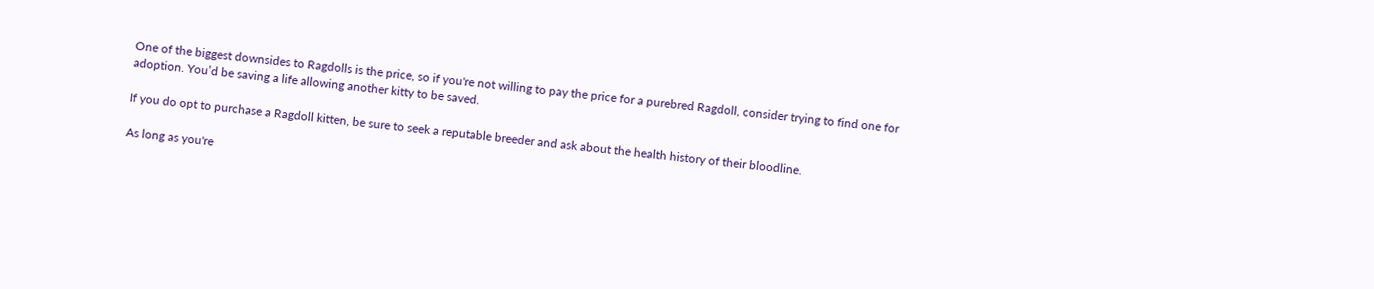One of the biggest downsides to Ragdolls is the price, so if you're not willing to pay the price for a purebred Ragdoll, consider trying to find one for adoption. You’d be saving a life allowing another kitty to be saved.

If you do opt to purchase a Ragdoll kitten, be sure to seek a reputable breeder and ask about the health history of their bloodline.

As long as you're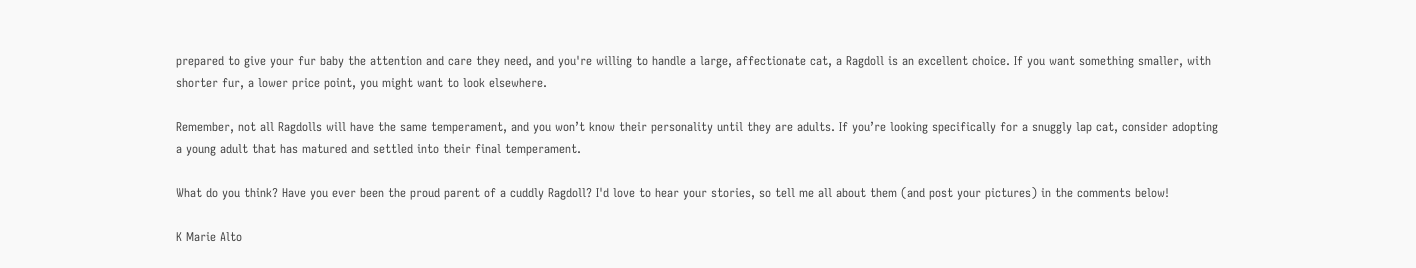prepared to give your fur baby the attention and care they need, and you're willing to handle a large, affectionate cat, a Ragdoll is an excellent choice. If you want something smaller, with shorter fur, a lower price point, you might want to look elsewhere.

Remember, not all Ragdolls will have the same temperament, and you won’t know their personality until they are adults. If you’re looking specifically for a snuggly lap cat, consider adopting a young adult that has matured and settled into their final temperament.

What do you think? Have you ever been the proud parent of a cuddly Ragdoll? I'd love to hear your stories, so tell me all about them (and post your pictures) in the comments below!

K Marie Alto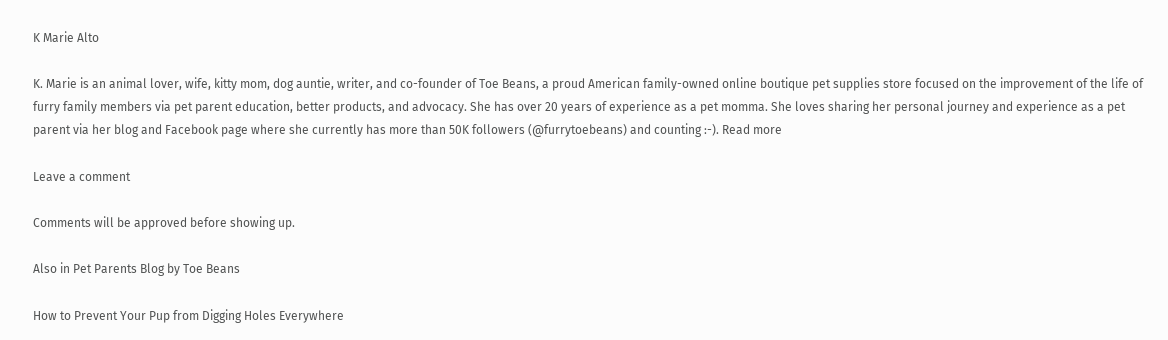K Marie Alto

K. Marie is an animal lover, wife, kitty mom, dog auntie, writer, and co-founder of Toe Beans, a proud American family-owned online boutique pet supplies store focused on the improvement of the life of furry family members via pet parent education, better products, and advocacy. She has over 20 years of experience as a pet momma. She loves sharing her personal journey and experience as a pet parent via her blog and Facebook page where she currently has more than 50K followers (@furrytoebeans) and counting :-). Read more

Leave a comment

Comments will be approved before showing up.

Also in Pet Parents Blog by Toe Beans

How to Prevent Your Pup from Digging Holes Everywhere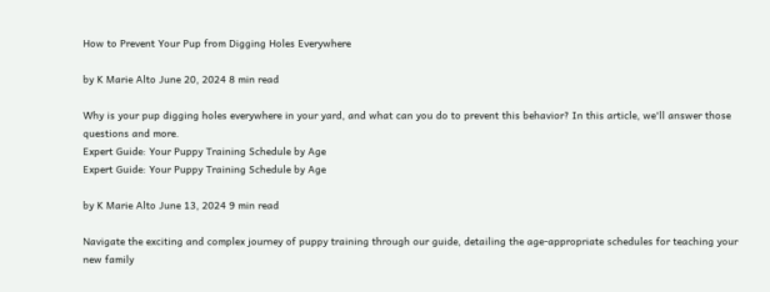How to Prevent Your Pup from Digging Holes Everywhere

by K Marie Alto June 20, 2024 8 min read

Why is your pup digging holes everywhere in your yard, and what can you do to prevent this behavior? In this article, we'll answer those questions and more.
Expert Guide: Your Puppy Training Schedule by Age
Expert Guide: Your Puppy Training Schedule by Age

by K Marie Alto June 13, 2024 9 min read

Navigate the exciting and complex journey of puppy training through our guide, detailing the age-appropriate schedules for teaching your new family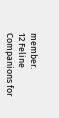member.
12 Feline Companions for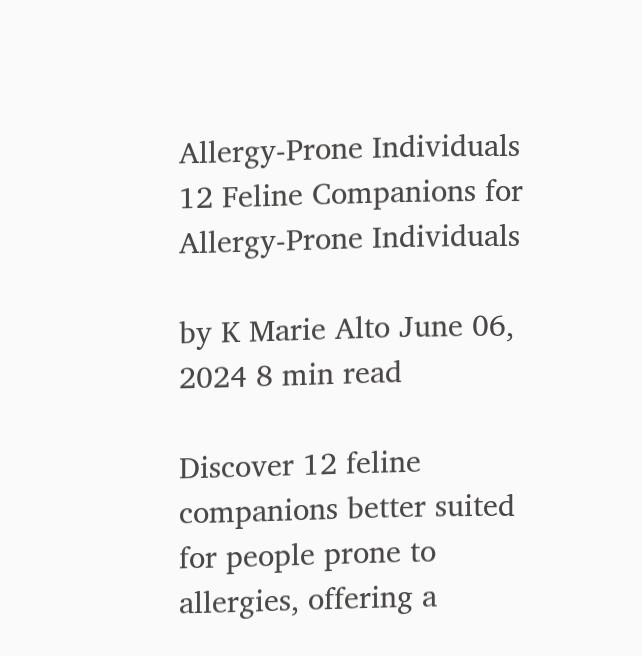Allergy-Prone Individuals
12 Feline Companions for Allergy-Prone Individuals

by K Marie Alto June 06, 2024 8 min read

Discover 12 feline companions better suited for people prone to allergies, offering a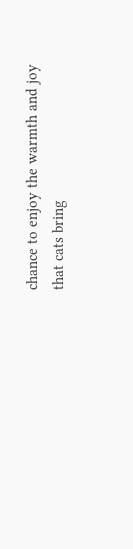chance to enjoy the warmth and joy that cats bring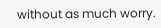without as much worry.